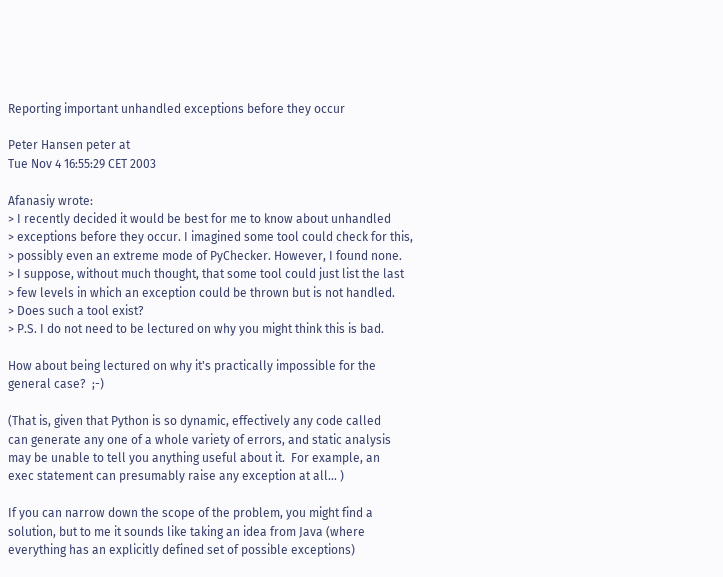Reporting important unhandled exceptions before they occur

Peter Hansen peter at
Tue Nov 4 16:55:29 CET 2003

Afanasiy wrote:
> I recently decided it would be best for me to know about unhandled
> exceptions before they occur. I imagined some tool could check for this,
> possibly even an extreme mode of PyChecker. However, I found none.
> I suppose, without much thought, that some tool could just list the last
> few levels in which an exception could be thrown but is not handled.
> Does such a tool exist?
> P.S. I do not need to be lectured on why you might think this is bad.

How about being lectured on why it's practically impossible for the
general case?  ;-)

(That is, given that Python is so dynamic, effectively any code called
can generate any one of a whole variety of errors, and static analysis
may be unable to tell you anything useful about it.  For example, an
exec statement can presumably raise any exception at all... )

If you can narrow down the scope of the problem, you might find a
solution, but to me it sounds like taking an idea from Java (where
everything has an explicitly defined set of possible exceptions)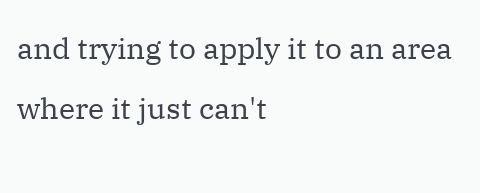and trying to apply it to an area where it just can't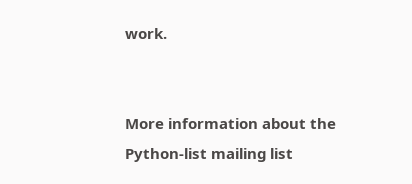work.


More information about the Python-list mailing list